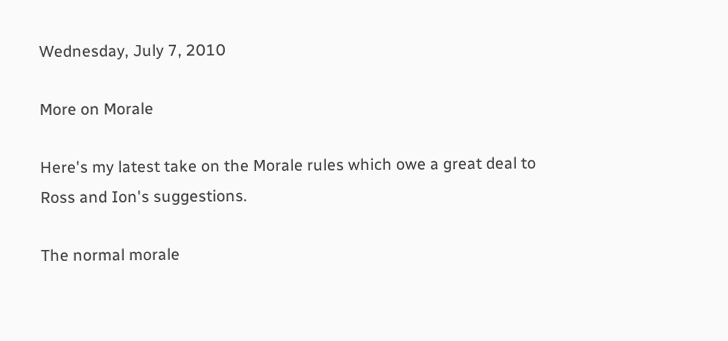Wednesday, July 7, 2010

More on Morale

Here's my latest take on the Morale rules which owe a great deal to Ross and Ion's suggestions.

The normal morale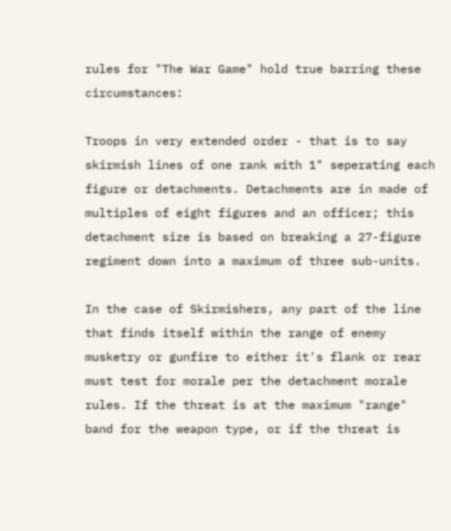rules for "The War Game" hold true barring these circumstances:

Troops in very extended order - that is to say skirmish lines of one rank with 1" seperating each figure or detachments. Detachments are in made of multiples of eight figures and an officer; this detachment size is based on breaking a 27-figure regiment down into a maximum of three sub-units.

In the case of Skirmishers, any part of the line that finds itself within the range of enemy musketry or gunfire to either it's flank or rear must test for morale per the detachment morale rules. If the threat is at the maximum "range" band for the weapon type, or if the threat is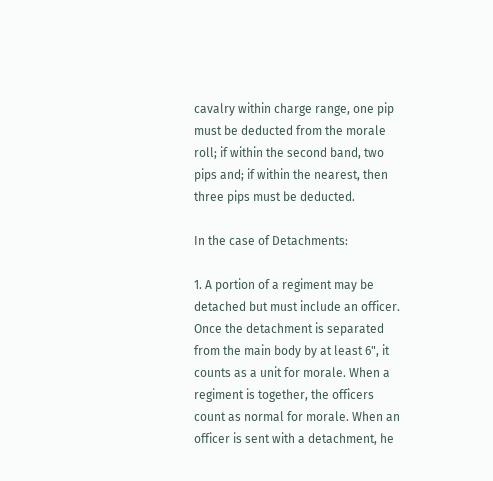cavalry within charge range, one pip must be deducted from the morale roll; if within the second band, two pips and; if within the nearest, then three pips must be deducted.

In the case of Detachments:

1. A portion of a regiment may be detached but must include an officer. Once the detachment is separated from the main body by at least 6", it counts as a unit for morale. When a regiment is together, the officers count as normal for morale. When an officer is sent with a detachment, he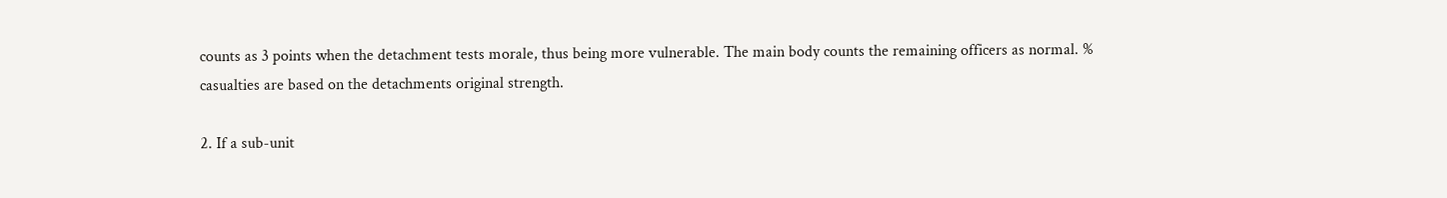counts as 3 points when the detachment tests morale, thus being more vulnerable. The main body counts the remaining officers as normal. % casualties are based on the detachments original strength.

2. If a sub-unit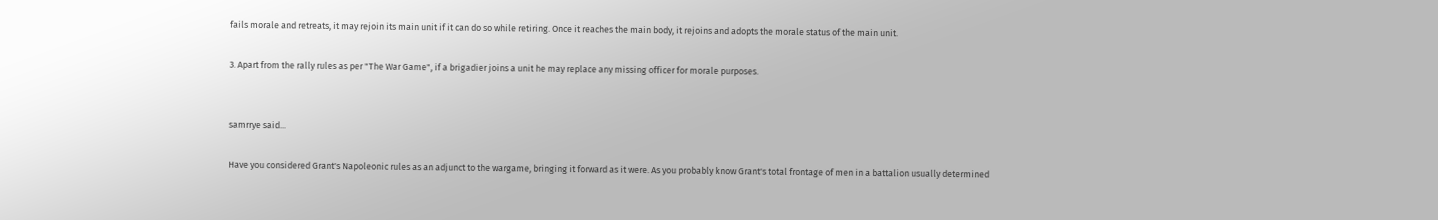fails morale and retreats, it may rejoin its main unit if it can do so while retiring. Once it reaches the main body, it rejoins and adopts the morale status of the main unit.

3. Apart from the rally rules as per "The War Game", if a brigadier joins a unit he may replace any missing officer for morale purposes.


samrrye said...

Have you considered Grant's Napoleonic rules as an adjunct to the wargame, bringing it forward as it were. As you probably know Grant's total frontage of men in a battalion usually determined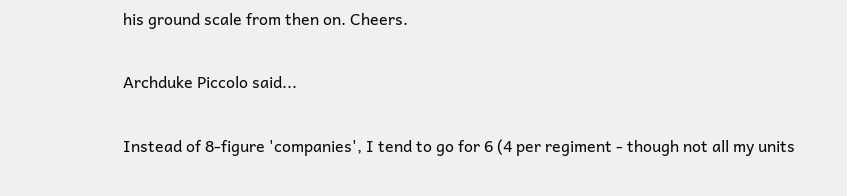his ground scale from then on. Cheers.

Archduke Piccolo said...

Instead of 8-figure 'companies', I tend to go for 6 (4 per regiment - though not all my units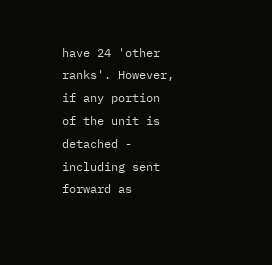have 24 'other ranks'. However, if any portion of the unit is detached - including sent forward as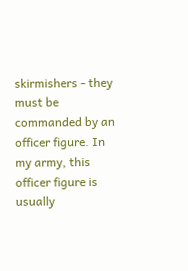skirmishers - they must be commanded by an officer figure. In my army, this officer figure is usually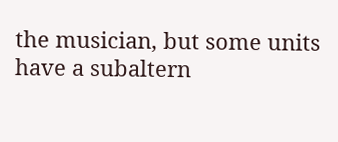the musician, but some units have a subaltern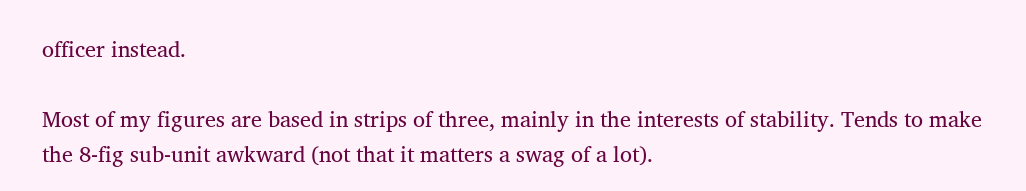officer instead.

Most of my figures are based in strips of three, mainly in the interests of stability. Tends to make the 8-fig sub-unit awkward (not that it matters a swag of a lot).